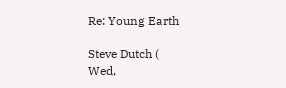Re: Young Earth

Steve Dutch (
Wed,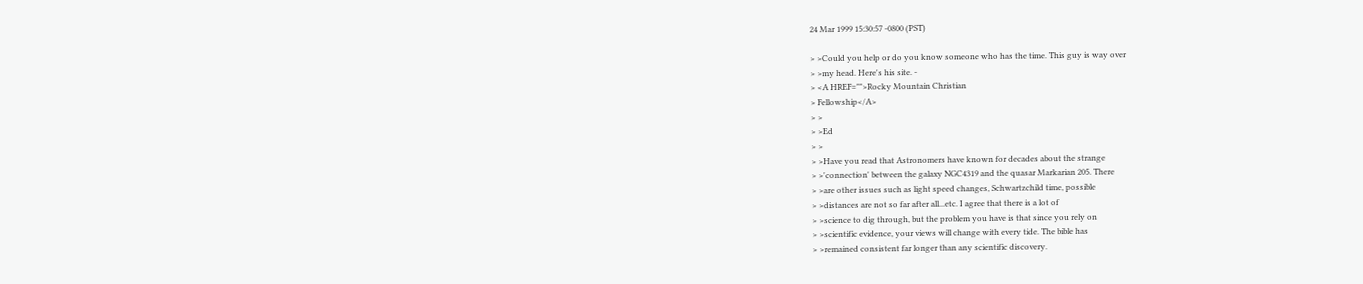24 Mar 1999 15:30:57 -0800 (PST)

> >Could you help or do you know someone who has the time. This guy is way over
> >my head. Here's his site. -
> <A HREF="">Rocky Mountain Christian
> Fellowship</A>
> >
> >Ed
> >
> >Have you read that Astronomers have known for decades about the strange
> >'connection' between the galaxy NGC4319 and the quasar Markarian 205. There
> >are other issues such as light speed changes, Schwartzchild time, possible
> >distances are not so far after all...etc. I agree that there is a lot of
> >science to dig through, but the problem you have is that since you rely on
> >scientific evidence, your views will change with every tide. The bible has
> >remained consistent far longer than any scientific discovery.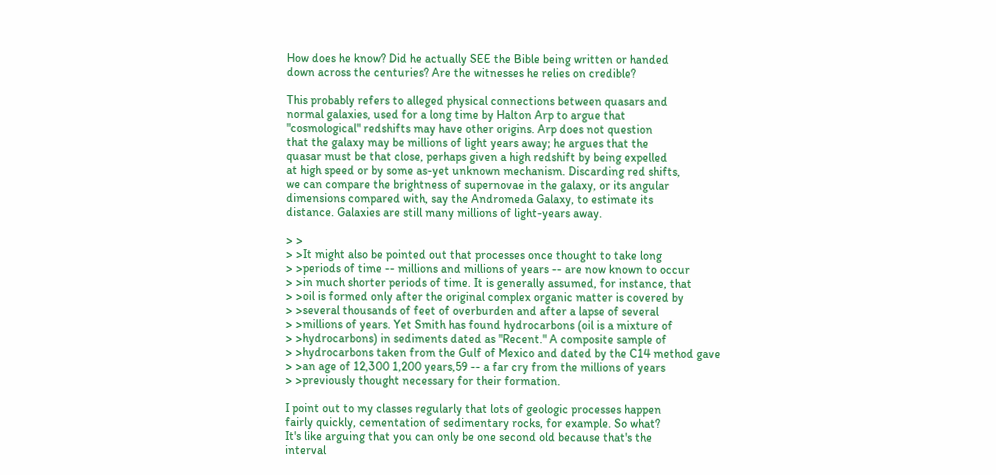How does he know? Did he actually SEE the Bible being written or handed
down across the centuries? Are the witnesses he relies on credible?

This probably refers to alleged physical connections between quasars and
normal galaxies, used for a long time by Halton Arp to argue that
"cosmological" redshifts may have other origins. Arp does not question
that the galaxy may be millions of light years away; he argues that the
quasar must be that close, perhaps given a high redshift by being expelled
at high speed or by some as-yet unknown mechanism. Discarding red shifts,
we can compare the brightness of supernovae in the galaxy, or its angular
dimensions compared with, say the Andromeda Galaxy, to estimate its
distance. Galaxies are still many millions of light-years away.

> >
> >It might also be pointed out that processes once thought to take long
> >periods of time -- millions and millions of years -- are now known to occur
> >in much shorter periods of time. It is generally assumed, for instance, that
> >oil is formed only after the original complex organic matter is covered by
> >several thousands of feet of overburden and after a lapse of several
> >millions of years. Yet Smith has found hydrocarbons (oil is a mixture of
> >hydrocarbons) in sediments dated as "Recent." A composite sample of
> >hydrocarbons taken from the Gulf of Mexico and dated by the C14 method gave
> >an age of 12,300 1,200 years,59 -- a far cry from the millions of years
> >previously thought necessary for their formation.

I point out to my classes regularly that lots of geologic processes happen
fairly quickly, cementation of sedimentary rocks, for example. So what?
It's like arguing that you can only be one second old because that's the
interval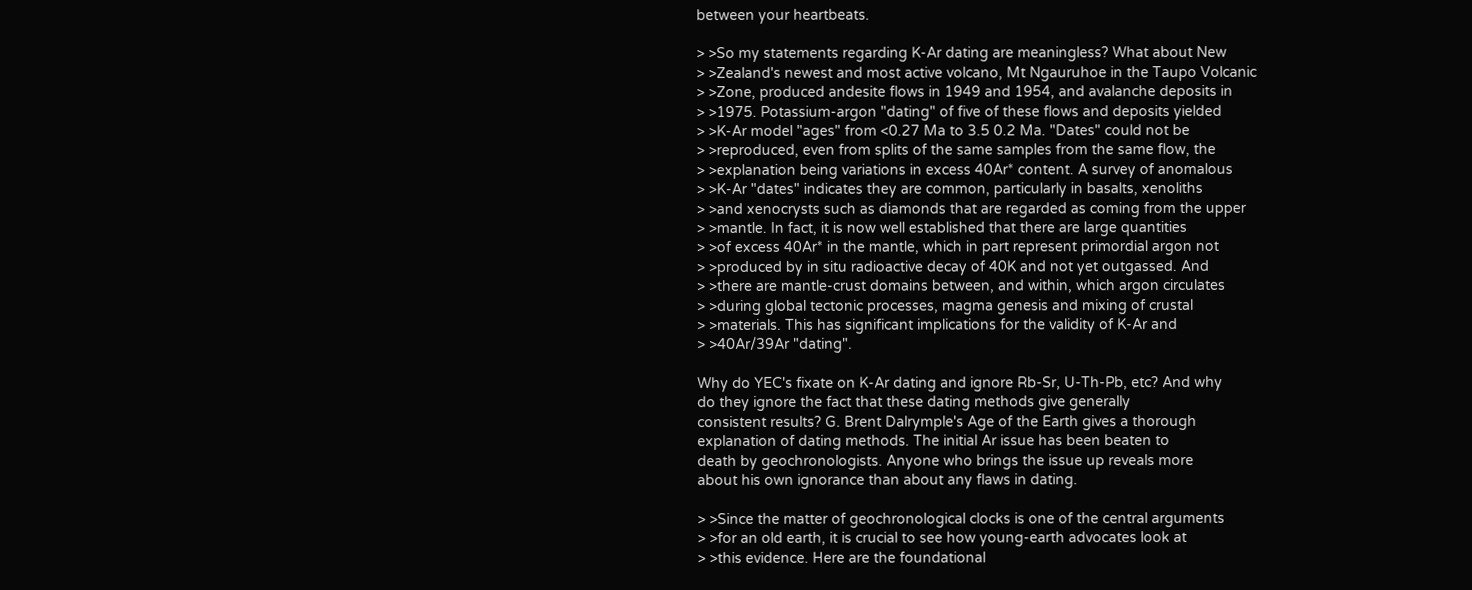between your heartbeats.

> >So my statements regarding K-Ar dating are meaningless? What about New
> >Zealand's newest and most active volcano, Mt Ngauruhoe in the Taupo Volcanic
> >Zone, produced andesite flows in 1949 and 1954, and avalanche deposits in
> >1975. Potassium-argon "dating" of five of these flows and deposits yielded
> >K-Ar model "ages" from <0.27 Ma to 3.5 0.2 Ma. "Dates" could not be
> >reproduced, even from splits of the same samples from the same flow, the
> >explanation being variations in excess 40Ar* content. A survey of anomalous
> >K-Ar "dates" indicates they are common, particularly in basalts, xenoliths
> >and xenocrysts such as diamonds that are regarded as coming from the upper
> >mantle. In fact, it is now well established that there are large quantities
> >of excess 40Ar* in the mantle, which in part represent primordial argon not
> >produced by in situ radioactive decay of 40K and not yet outgassed. And
> >there are mantle-crust domains between, and within, which argon circulates
> >during global tectonic processes, magma genesis and mixing of crustal
> >materials. This has significant implications for the validity of K-Ar and
> >40Ar/39Ar "dating".

Why do YEC's fixate on K-Ar dating and ignore Rb-Sr, U-Th-Pb, etc? And why
do they ignore the fact that these dating methods give generally
consistent results? G. Brent Dalrymple's Age of the Earth gives a thorough
explanation of dating methods. The initial Ar issue has been beaten to
death by geochronologists. Anyone who brings the issue up reveals more
about his own ignorance than about any flaws in dating.

> >Since the matter of geochronological clocks is one of the central arguments
> >for an old earth, it is crucial to see how young-earth advocates look at
> >this evidence. Here are the foundational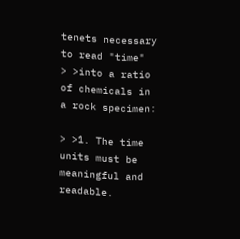tenets necessary to read "time"
> >into a ratio of chemicals in a rock specimen:

> >1. The time units must be meaningful and readable.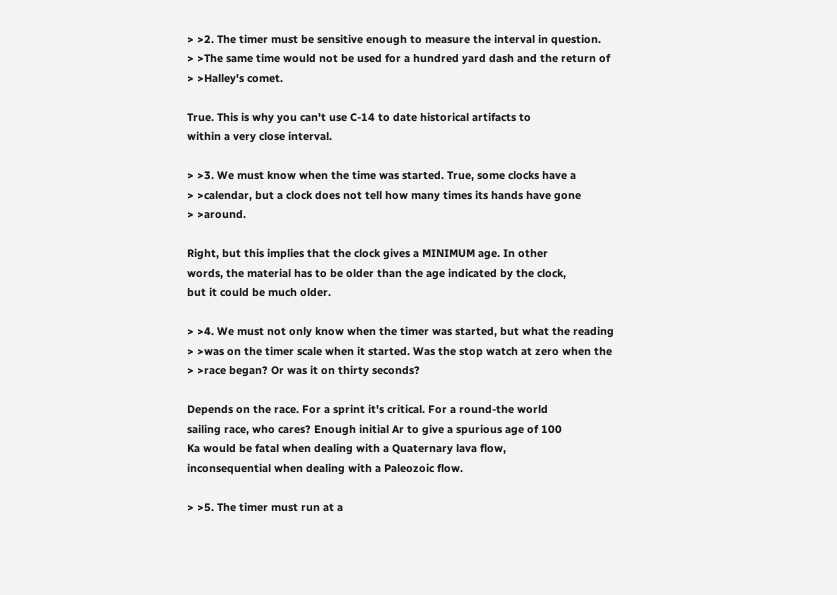> >2. The timer must be sensitive enough to measure the interval in question.
> >The same time would not be used for a hundred yard dash and the return of
> >Halley's comet.

True. This is why you can't use C-14 to date historical artifacts to
within a very close interval.

> >3. We must know when the time was started. True, some clocks have a
> >calendar, but a clock does not tell how many times its hands have gone
> >around.

Right, but this implies that the clock gives a MINIMUM age. In other
words, the material has to be older than the age indicated by the clock,
but it could be much older.

> >4. We must not only know when the timer was started, but what the reading
> >was on the timer scale when it started. Was the stop watch at zero when the
> >race began? Or was it on thirty seconds?

Depends on the race. For a sprint it's critical. For a round-the world
sailing race, who cares? Enough initial Ar to give a spurious age of 100
Ka would be fatal when dealing with a Quaternary lava flow,
inconsequential when dealing with a Paleozoic flow.

> >5. The timer must run at a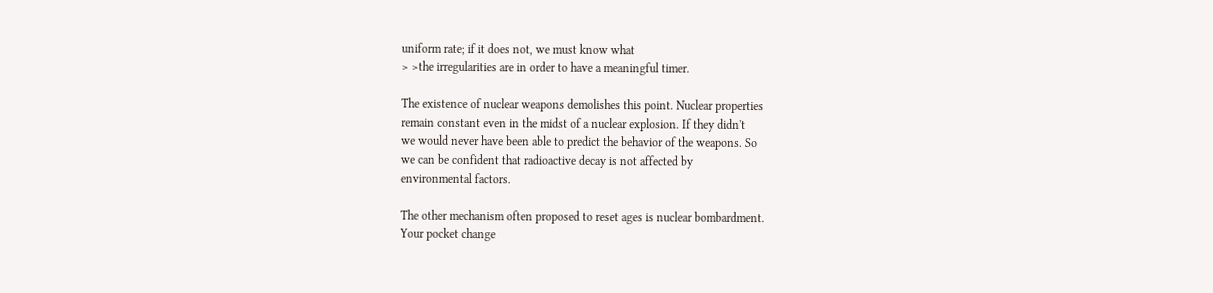uniform rate; if it does not, we must know what
> >the irregularities are in order to have a meaningful timer.

The existence of nuclear weapons demolishes this point. Nuclear properties
remain constant even in the midst of a nuclear explosion. If they didn't
we would never have been able to predict the behavior of the weapons. So
we can be confident that radioactive decay is not affected by
environmental factors.

The other mechanism often proposed to reset ages is nuclear bombardment.
Your pocket change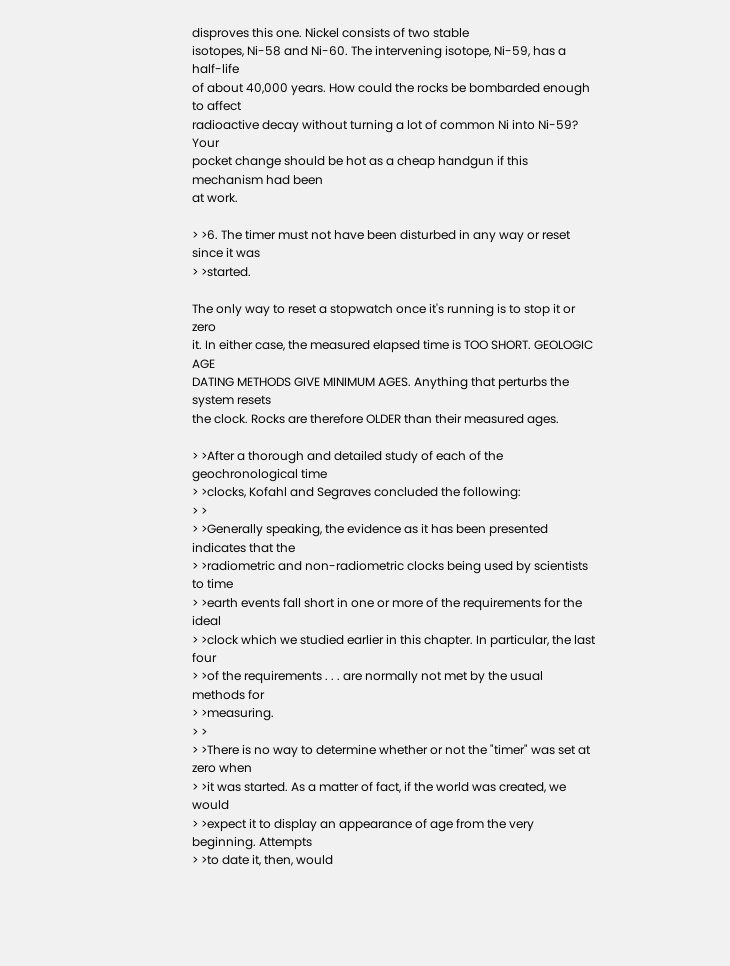disproves this one. Nickel consists of two stable
isotopes, Ni-58 and Ni-60. The intervening isotope, Ni-59, has a half-life
of about 40,000 years. How could the rocks be bombarded enough to affect
radioactive decay without turning a lot of common Ni into Ni-59? Your
pocket change should be hot as a cheap handgun if this mechanism had been
at work.

> >6. The timer must not have been disturbed in any way or reset since it was
> >started.

The only way to reset a stopwatch once it's running is to stop it or zero
it. In either case, the measured elapsed time is TOO SHORT. GEOLOGIC AGE
DATING METHODS GIVE MINIMUM AGES. Anything that perturbs the system resets
the clock. Rocks are therefore OLDER than their measured ages.

> >After a thorough and detailed study of each of the geochronological time
> >clocks, Kofahl and Segraves concluded the following:
> >
> >Generally speaking, the evidence as it has been presented indicates that the
> >radiometric and non-radiometric clocks being used by scientists to time
> >earth events fall short in one or more of the requirements for the ideal
> >clock which we studied earlier in this chapter. In particular, the last four
> >of the requirements . . . are normally not met by the usual methods for
> >measuring.
> >
> >There is no way to determine whether or not the "timer" was set at zero when
> >it was started. As a matter of fact, if the world was created, we would
> >expect it to display an appearance of age from the very beginning. Attempts
> >to date it, then, would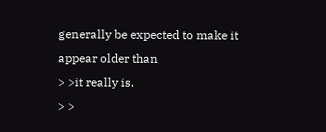generally be expected to make it appear older than
> >it really is.
> >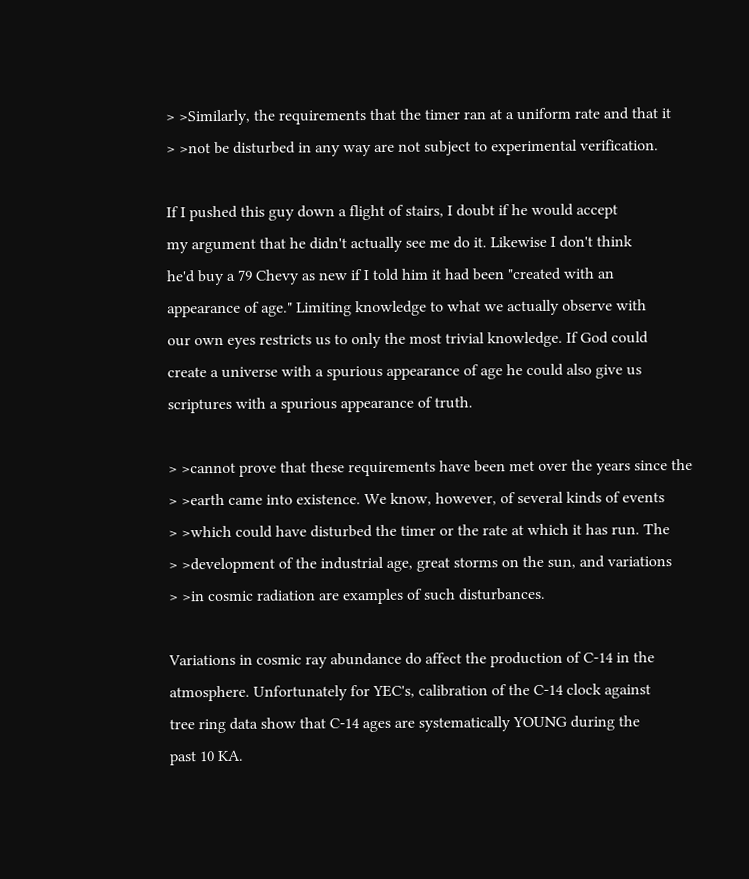> >Similarly, the requirements that the timer ran at a uniform rate and that it
> >not be disturbed in any way are not subject to experimental verification.

If I pushed this guy down a flight of stairs, I doubt if he would accept
my argument that he didn't actually see me do it. Likewise I don't think
he'd buy a 79 Chevy as new if I told him it had been "created with an
appearance of age." Limiting knowledge to what we actually observe with
our own eyes restricts us to only the most trivial knowledge. If God could
create a universe with a spurious appearance of age he could also give us
scriptures with a spurious appearance of truth.

> >cannot prove that these requirements have been met over the years since the
> >earth came into existence. We know, however, of several kinds of events
> >which could have disturbed the timer or the rate at which it has run. The
> >development of the industrial age, great storms on the sun, and variations
> >in cosmic radiation are examples of such disturbances.

Variations in cosmic ray abundance do affect the production of C-14 in the
atmosphere. Unfortunately for YEC's, calibration of the C-14 clock against
tree ring data show that C-14 ages are systematically YOUNG during the
past 10 KA.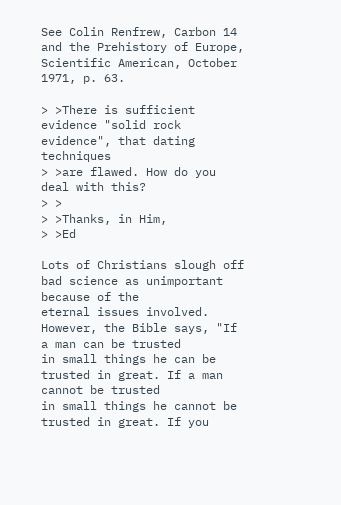See Colin Renfrew, Carbon 14 and the Prehistory of Europe,
Scientific American, October 1971, p. 63.

> >There is sufficient evidence "solid rock evidence", that dating techniques
> >are flawed. How do you deal with this?
> >
> >Thanks, in Him,
> >Ed

Lots of Christians slough off bad science as unimportant because of the
eternal issues involved. However, the Bible says, "If a man can be trusted
in small things he can be trusted in great. If a man cannot be trusted
in small things he cannot be trusted in great. If you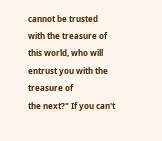cannot be trusted
with the treasure of this world, who will entrust you with the treasure of
the next?" If you can't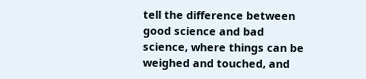tell the difference between good science and bad
science, where things can be weighed and touched, and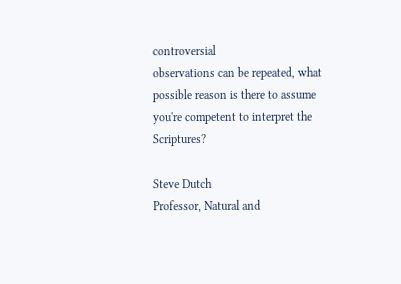controversial
observations can be repeated, what possible reason is there to assume
you're competent to interpret the Scriptures?

Steve Dutch
Professor, Natural and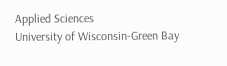Applied Sciences
University of Wisconsin-Green Bay